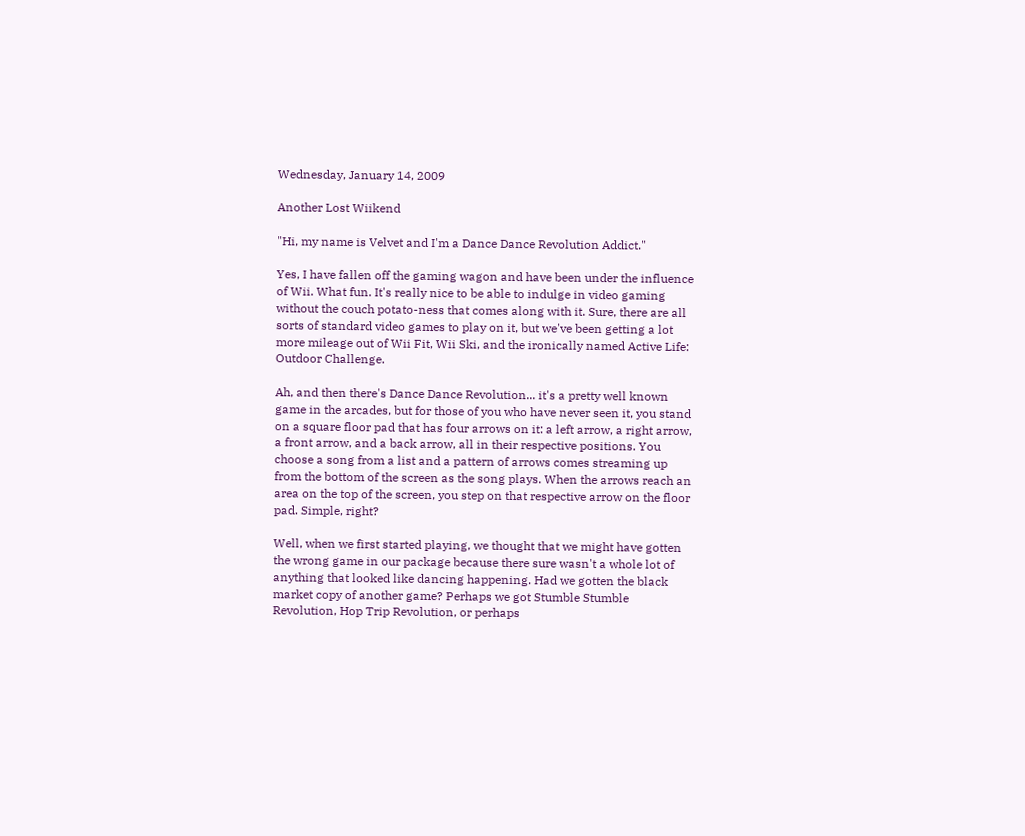Wednesday, January 14, 2009

Another Lost Wiikend

"Hi, my name is Velvet and I'm a Dance Dance Revolution Addict."

Yes, I have fallen off the gaming wagon and have been under the influence of Wii. What fun. It's really nice to be able to indulge in video gaming without the couch potato-ness that comes along with it. Sure, there are all sorts of standard video games to play on it, but we've been getting a lot more mileage out of Wii Fit, Wii Ski, and the ironically named Active Life: Outdoor Challenge.

Ah, and then there's Dance Dance Revolution... it's a pretty well known game in the arcades, but for those of you who have never seen it, you stand on a square floor pad that has four arrows on it: a left arrow, a right arrow, a front arrow, and a back arrow, all in their respective positions. You choose a song from a list and a pattern of arrows comes streaming up from the bottom of the screen as the song plays. When the arrows reach an area on the top of the screen, you step on that respective arrow on the floor pad. Simple, right?

Well, when we first started playing, we thought that we might have gotten the wrong game in our package because there sure wasn't a whole lot of anything that looked like dancing happening. Had we gotten the black market copy of another game? Perhaps we got Stumble Stumble Revolution, Hop Trip Revolution, or perhaps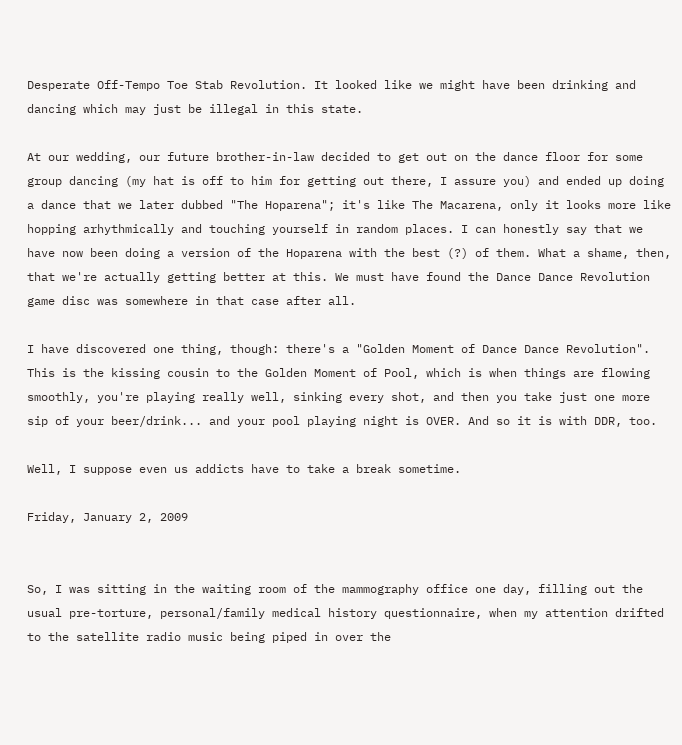Desperate Off-Tempo Toe Stab Revolution. It looked like we might have been drinking and dancing which may just be illegal in this state.

At our wedding, our future brother-in-law decided to get out on the dance floor for some group dancing (my hat is off to him for getting out there, I assure you) and ended up doing a dance that we later dubbed "The Hoparena"; it's like The Macarena, only it looks more like hopping arhythmically and touching yourself in random places. I can honestly say that we have now been doing a version of the Hoparena with the best (?) of them. What a shame, then, that we're actually getting better at this. We must have found the Dance Dance Revolution game disc was somewhere in that case after all.

I have discovered one thing, though: there's a "Golden Moment of Dance Dance Revolution". This is the kissing cousin to the Golden Moment of Pool, which is when things are flowing smoothly, you're playing really well, sinking every shot, and then you take just one more sip of your beer/drink... and your pool playing night is OVER. And so it is with DDR, too.

Well, I suppose even us addicts have to take a break sometime.

Friday, January 2, 2009


So, I was sitting in the waiting room of the mammography office one day, filling out the usual pre-torture, personal/family medical history questionnaire, when my attention drifted to the satellite radio music being piped in over the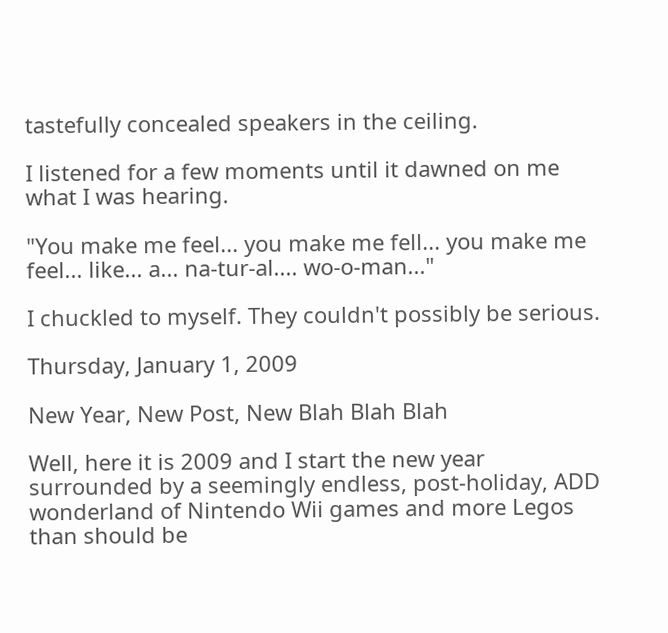tastefully concealed speakers in the ceiling.

I listened for a few moments until it dawned on me what I was hearing.

"You make me feel... you make me fell... you make me feel... like... a... na-tur-al.... wo-o-man..."

I chuckled to myself. They couldn't possibly be serious.

Thursday, January 1, 2009

New Year, New Post, New Blah Blah Blah

Well, here it is 2009 and I start the new year surrounded by a seemingly endless, post-holiday, ADD wonderland of Nintendo Wii games and more Legos than should be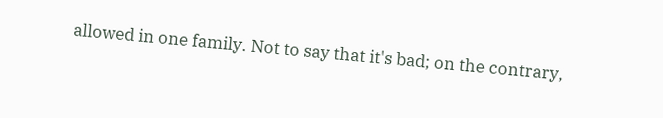allowed in one family. Not to say that it's bad; on the contrary,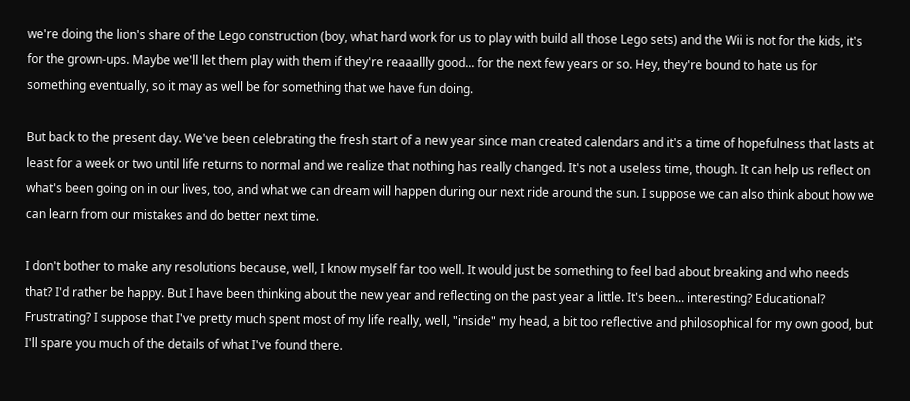we're doing the lion's share of the Lego construction (boy, what hard work for us to play with build all those Lego sets) and the Wii is not for the kids, it's for the grown-ups. Maybe we'll let them play with them if they're reaaallly good... for the next few years or so. Hey, they're bound to hate us for something eventually, so it may as well be for something that we have fun doing.

But back to the present day. We've been celebrating the fresh start of a new year since man created calendars and it's a time of hopefulness that lasts at least for a week or two until life returns to normal and we realize that nothing has really changed. It's not a useless time, though. It can help us reflect on what's been going on in our lives, too, and what we can dream will happen during our next ride around the sun. I suppose we can also think about how we can learn from our mistakes and do better next time.

I don't bother to make any resolutions because, well, I know myself far too well. It would just be something to feel bad about breaking and who needs that? I'd rather be happy. But I have been thinking about the new year and reflecting on the past year a little. It's been... interesting? Educational? Frustrating? I suppose that I've pretty much spent most of my life really, well, "inside" my head, a bit too reflective and philosophical for my own good, but I'll spare you much of the details of what I've found there.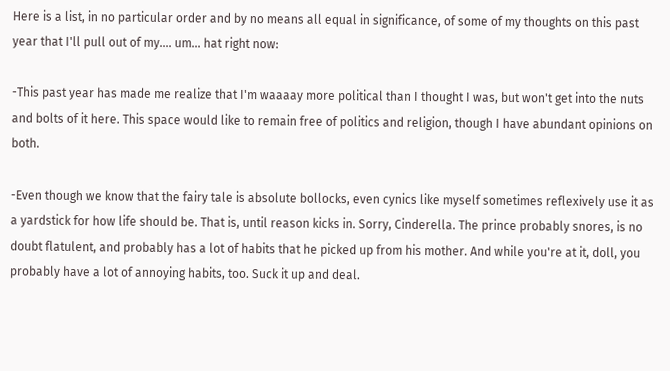Here is a list, in no particular order and by no means all equal in significance, of some of my thoughts on this past year that I'll pull out of my.... um... hat right now:

-This past year has made me realize that I'm waaaay more political than I thought I was, but won't get into the nuts and bolts of it here. This space would like to remain free of politics and religion, though I have abundant opinions on both.

-Even though we know that the fairy tale is absolute bollocks, even cynics like myself sometimes reflexively use it as a yardstick for how life should be. That is, until reason kicks in. Sorry, Cinderella. The prince probably snores, is no doubt flatulent, and probably has a lot of habits that he picked up from his mother. And while you're at it, doll, you probably have a lot of annoying habits, too. Suck it up and deal.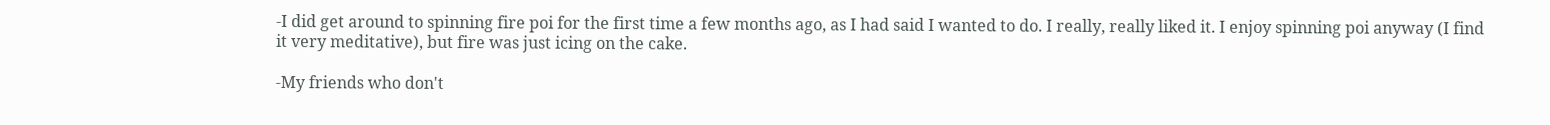-I did get around to spinning fire poi for the first time a few months ago, as I had said I wanted to do. I really, really liked it. I enjoy spinning poi anyway (I find it very meditative), but fire was just icing on the cake.

-My friends who don't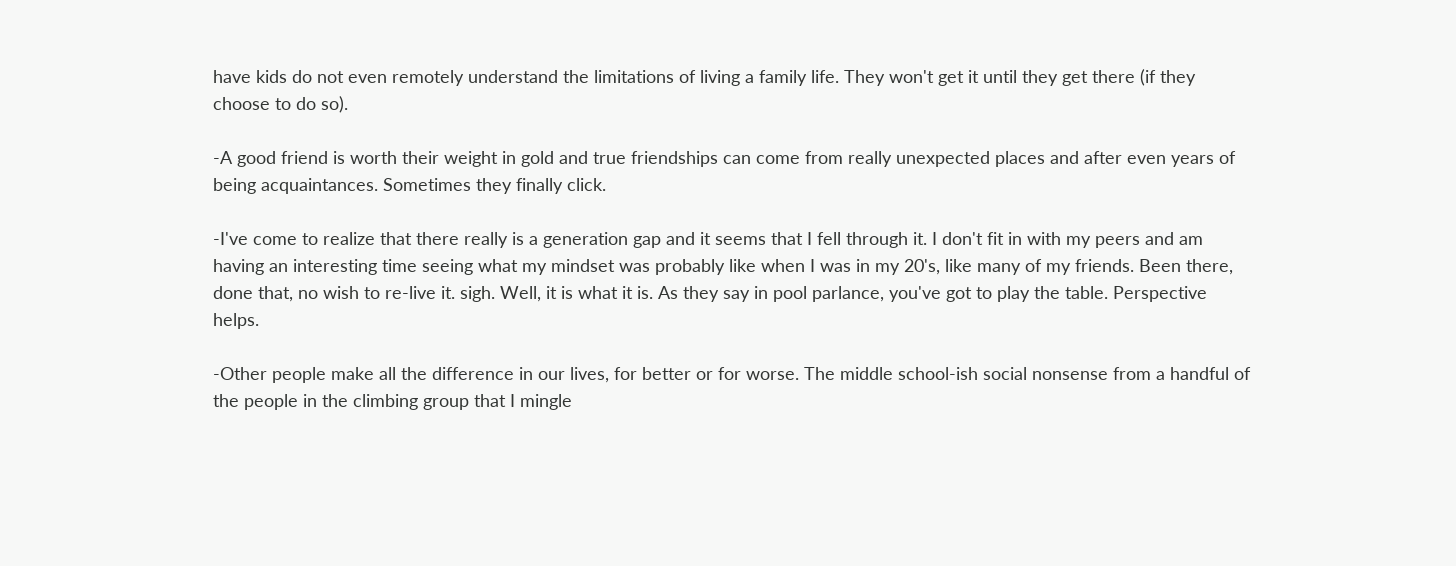have kids do not even remotely understand the limitations of living a family life. They won't get it until they get there (if they choose to do so).

-A good friend is worth their weight in gold and true friendships can come from really unexpected places and after even years of being acquaintances. Sometimes they finally click.

-I've come to realize that there really is a generation gap and it seems that I fell through it. I don't fit in with my peers and am having an interesting time seeing what my mindset was probably like when I was in my 20's, like many of my friends. Been there, done that, no wish to re-live it. sigh. Well, it is what it is. As they say in pool parlance, you've got to play the table. Perspective helps.

-Other people make all the difference in our lives, for better or for worse. The middle school-ish social nonsense from a handful of the people in the climbing group that I mingle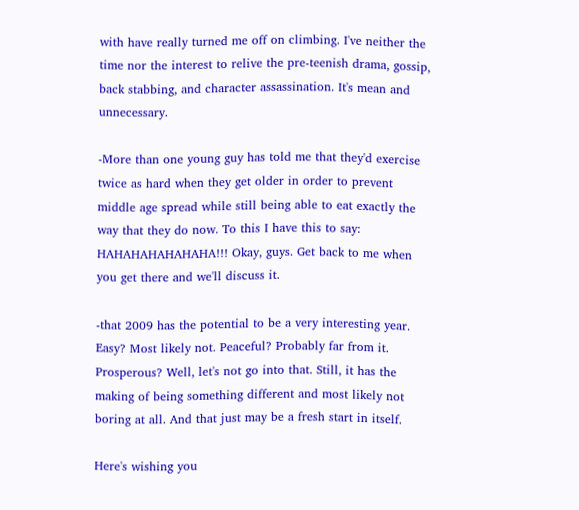with have really turned me off on climbing. I've neither the time nor the interest to relive the pre-teenish drama, gossip, back stabbing, and character assassination. It's mean and unnecessary.

-More than one young guy has told me that they'd exercise twice as hard when they get older in order to prevent middle age spread while still being able to eat exactly the way that they do now. To this I have this to say: HAHAHAHAHAHAHA!!! Okay, guys. Get back to me when you get there and we'll discuss it.

-that 2009 has the potential to be a very interesting year. Easy? Most likely not. Peaceful? Probably far from it. Prosperous? Well, let's not go into that. Still, it has the making of being something different and most likely not boring at all. And that just may be a fresh start in itself.

Here's wishing you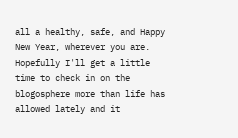all a healthy, safe, and Happy New Year, wherever you are. Hopefully I'll get a little time to check in on the blogosphere more than life has allowed lately and it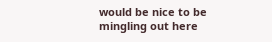would be nice to be mingling out here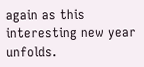again as this interesting new year unfolds.